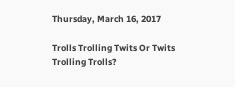Thursday, March 16, 2017

Trolls Trolling Twits Or Twits Trolling Trolls?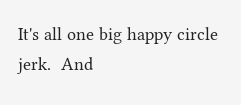It's all one big happy circle jerk.  And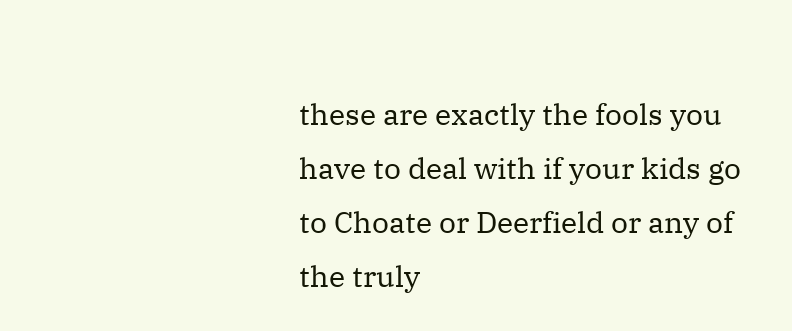these are exactly the fools you have to deal with if your kids go to Choate or Deerfield or any of the truly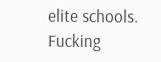elite schools.  Fucking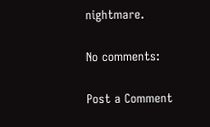nightmare.

No comments:

Post a Comment